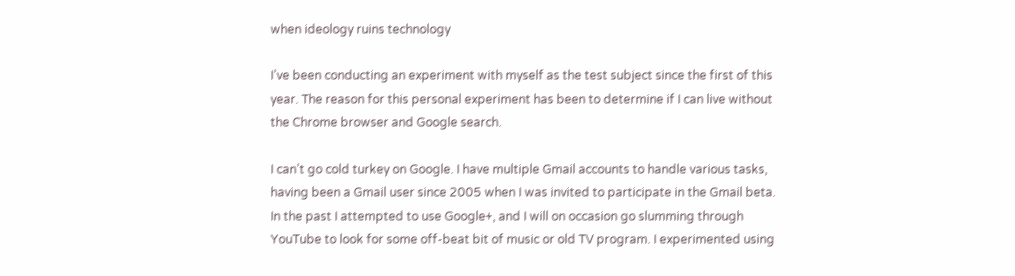when ideology ruins technology

I’ve been conducting an experiment with myself as the test subject since the first of this year. The reason for this personal experiment has been to determine if I can live without the Chrome browser and Google search.

I can’t go cold turkey on Google. I have multiple Gmail accounts to handle various tasks, having been a Gmail user since 2005 when I was invited to participate in the Gmail beta. In the past I attempted to use Google+, and I will on occasion go slumming through YouTube to look for some off-beat bit of music or old TV program. I experimented using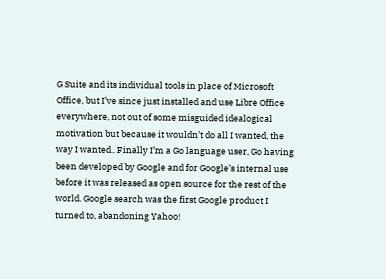G Suite and its individual tools in place of Microsoft Office, but I’ve since just installed and use Libre Office everywhere, not out of some misguided idealogical motivation but because it wouldn’t do all I wanted, the way I wanted.. Finally I’m a Go language user, Go having been developed by Google and for Google’s internal use before it was released as open source for the rest of the world. Google search was the first Google product I turned to, abandoning Yahoo!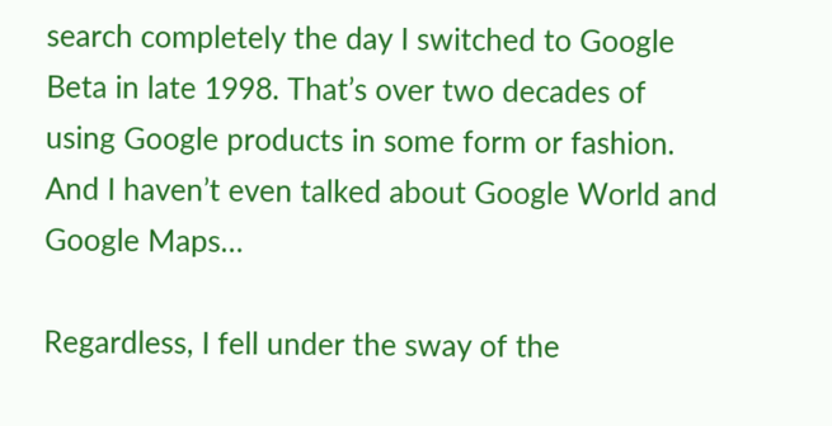search completely the day I switched to Google Beta in late 1998. That’s over two decades of using Google products in some form or fashion. And I haven’t even talked about Google World and Google Maps…

Regardless, I fell under the sway of the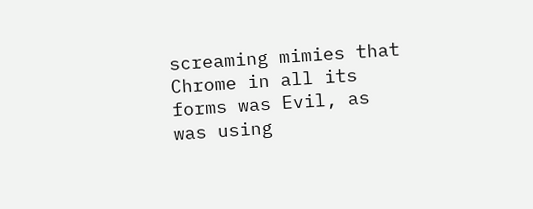screaming mimies that Chrome in all its forms was Evil, as was using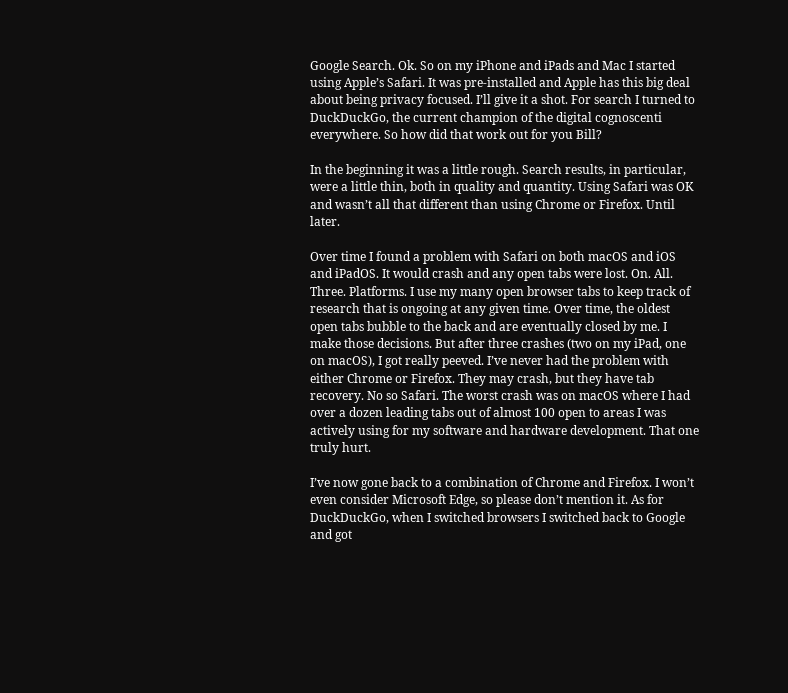Google Search. Ok. So on my iPhone and iPads and Mac I started using Apple’s Safari. It was pre-installed and Apple has this big deal about being privacy focused. I’ll give it a shot. For search I turned to DuckDuckGo, the current champion of the digital cognoscenti everywhere. So how did that work out for you Bill?

In the beginning it was a little rough. Search results, in particular, were a little thin, both in quality and quantity. Using Safari was OK and wasn’t all that different than using Chrome or Firefox. Until later.

Over time I found a problem with Safari on both macOS and iOS and iPadOS. It would crash and any open tabs were lost. On. All. Three. Platforms. I use my many open browser tabs to keep track of research that is ongoing at any given time. Over time, the oldest open tabs bubble to the back and are eventually closed by me. I make those decisions. But after three crashes (two on my iPad, one on macOS), I got really peeved. I’ve never had the problem with either Chrome or Firefox. They may crash, but they have tab recovery. No so Safari. The worst crash was on macOS where I had over a dozen leading tabs out of almost 100 open to areas I was actively using for my software and hardware development. That one truly hurt.

I’ve now gone back to a combination of Chrome and Firefox. I won’t even consider Microsoft Edge, so please don’t mention it. As for DuckDuckGo, when I switched browsers I switched back to Google and got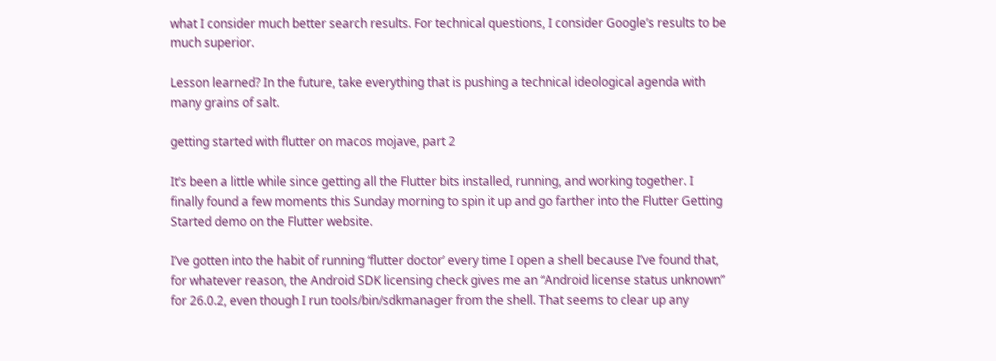what I consider much better search results. For technical questions, I consider Google’s results to be much superior.

Lesson learned? In the future, take everything that is pushing a technical ideological agenda with many grains of salt.

getting started with flutter on macos mojave, part 2

It’s been a little while since getting all the Flutter bits installed, running, and working together. I finally found a few moments this Sunday morning to spin it up and go farther into the Flutter Getting Started demo on the Flutter website.

I’ve gotten into the habit of running ‘flutter doctor’ every time I open a shell because I’ve found that, for whatever reason, the Android SDK licensing check gives me an “Android license status unknown” for 26.0.2, even though I run tools/bin/sdkmanager from the shell. That seems to clear up any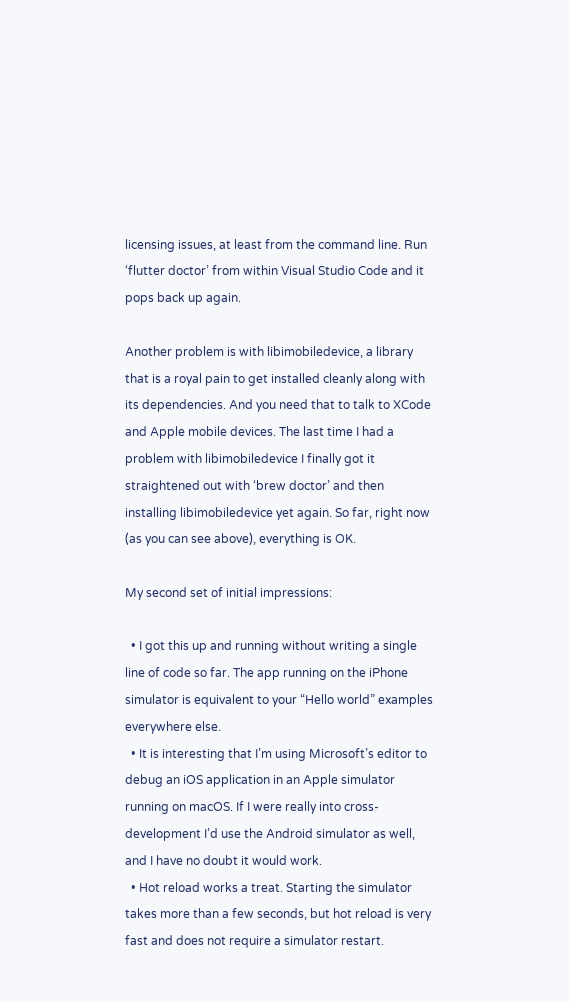licensing issues, at least from the command line. Run ‘flutter doctor’ from within Visual Studio Code and it pops back up again.

Another problem is with libimobiledevice, a library that is a royal pain to get installed cleanly along with its dependencies. And you need that to talk to XCode and Apple mobile devices. The last time I had a problem with libimobiledevice I finally got it straightened out with ‘brew doctor’ and then installing libimobiledevice yet again. So far, right now (as you can see above), everything is OK.

My second set of initial impressions:

  • I got this up and running without writing a single line of code so far. The app running on the iPhone simulator is equivalent to your “Hello world” examples everywhere else.
  • It is interesting that I’m using Microsoft’s editor to debug an iOS application in an Apple simulator running on macOS. If I were really into cross-development I’d use the Android simulator as well, and I have no doubt it would work.
  • Hot reload works a treat. Starting the simulator takes more than a few seconds, but hot reload is very fast and does not require a simulator restart.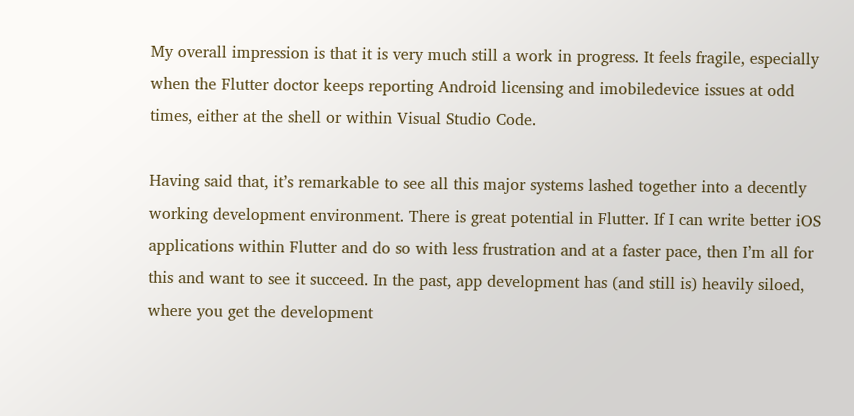My overall impression is that it is very much still a work in progress. It feels fragile, especially when the Flutter doctor keeps reporting Android licensing and imobiledevice issues at odd times, either at the shell or within Visual Studio Code.

Having said that, it’s remarkable to see all this major systems lashed together into a decently working development environment. There is great potential in Flutter. If I can write better iOS applications within Flutter and do so with less frustration and at a faster pace, then I’m all for this and want to see it succeed. In the past, app development has (and still is) heavily siloed, where you get the development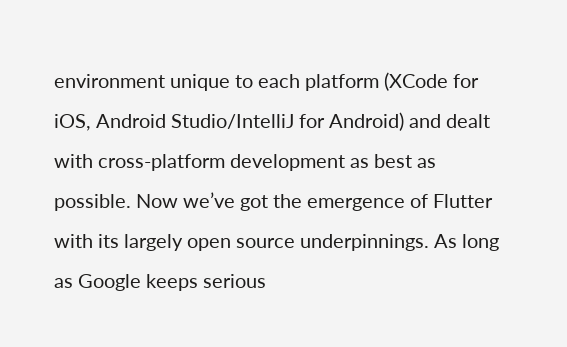environment unique to each platform (XCode for iOS, Android Studio/IntelliJ for Android) and dealt with cross-platform development as best as possible. Now we’ve got the emergence of Flutter with its largely open source underpinnings. As long as Google keeps serious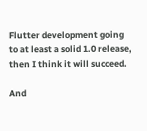Flutter development going to at least a solid 1.0 release, then I think it will succeed.

And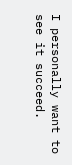I personally want to see it succeed.